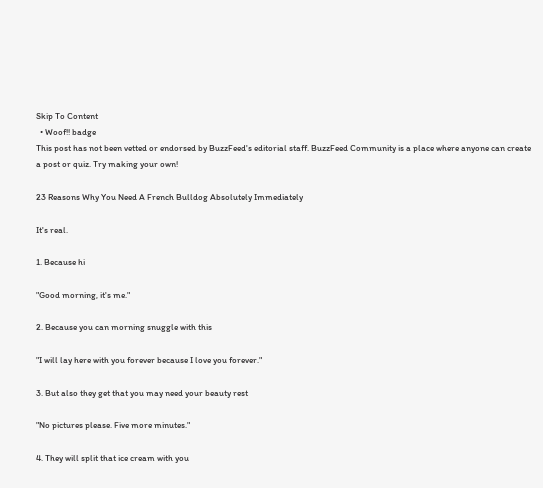Skip To Content
  • Woof!! badge
This post has not been vetted or endorsed by BuzzFeed's editorial staff. BuzzFeed Community is a place where anyone can create a post or quiz. Try making your own!

23 Reasons Why You Need A French Bulldog Absolutely Immediately

It's real.

1. Because hi

"Good morning, it's me."

2. Because you can morning snuggle with this

"I will lay here with you forever because I love you forever."

3. But also they get that you may need your beauty rest

"No pictures please. Five more minutes."

4. They will split that ice cream with you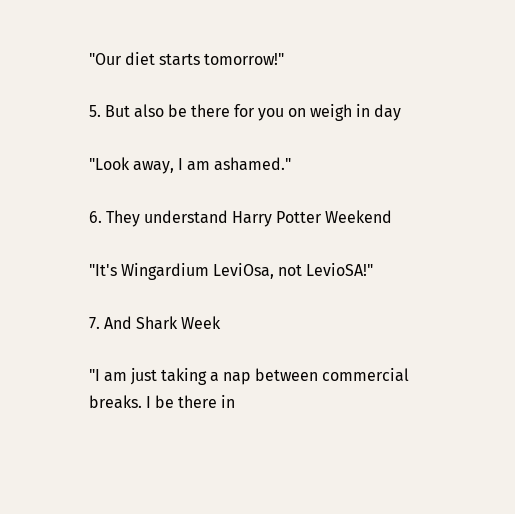"Our diet starts tomorrow!"

5. But also be there for you on weigh in day

"Look away, I am ashamed."

6. They understand Harry Potter Weekend

"It's Wingardium LeviOsa, not LevioSA!"

7. And Shark Week

"I am just taking a nap between commercial breaks. I be there in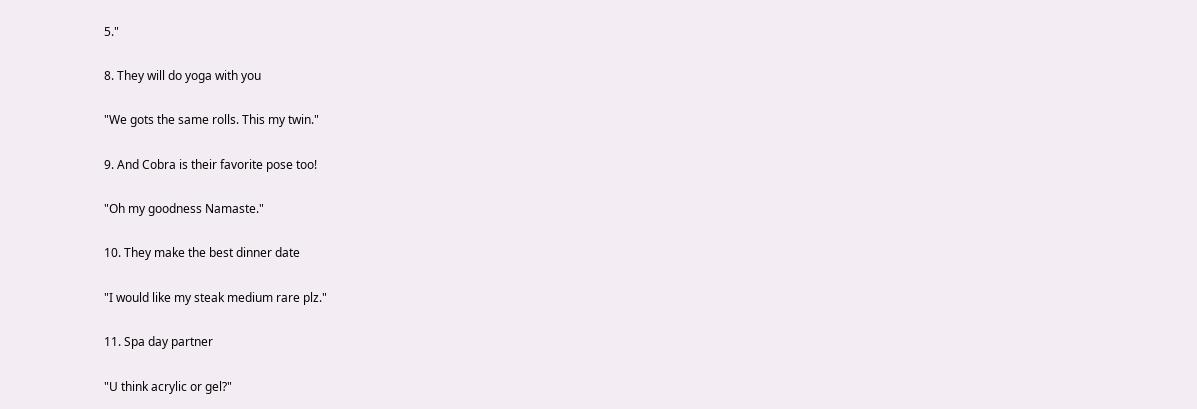5."

8. They will do yoga with you

"We gots the same rolls. This my twin."

9. And Cobra is their favorite pose too!

"Oh my goodness Namaste."

10. They make the best dinner date

"I would like my steak medium rare plz."

11. Spa day partner

"U think acrylic or gel?"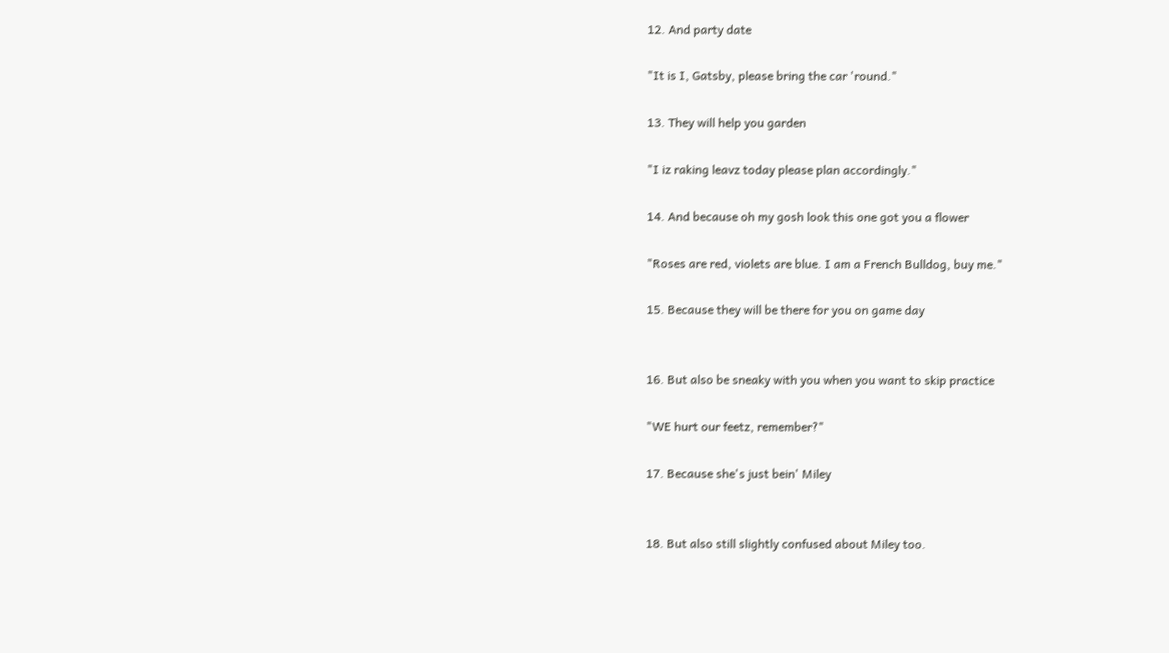12. And party date

"It is I, Gatsby, please bring the car 'round."

13. They will help you garden

"I iz raking leavz today please plan accordingly."

14. And because oh my gosh look this one got you a flower

"Roses are red, violets are blue. I am a French Bulldog, buy me."

15. Because they will be there for you on game day


16. But also be sneaky with you when you want to skip practice

"WE hurt our feetz, remember?"

17. Because she's just bein' Miley


18. But also still slightly confused about Miley too.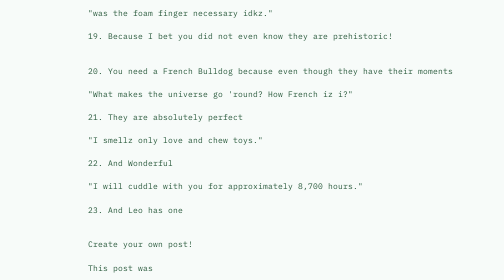"was the foam finger necessary idkz."

19. Because I bet you did not even know they are prehistoric!


20. You need a French Bulldog because even though they have their moments

"What makes the universe go 'round? How French iz i?"

21. They are absolutely perfect

"I smellz only love and chew toys."

22. And Wonderful

"I will cuddle with you for approximately 8,700 hours."

23. And Leo has one


Create your own post!

This post was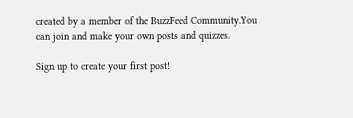created by a member of the BuzzFeed Community.You can join and make your own posts and quizzes.

Sign up to create your first post!